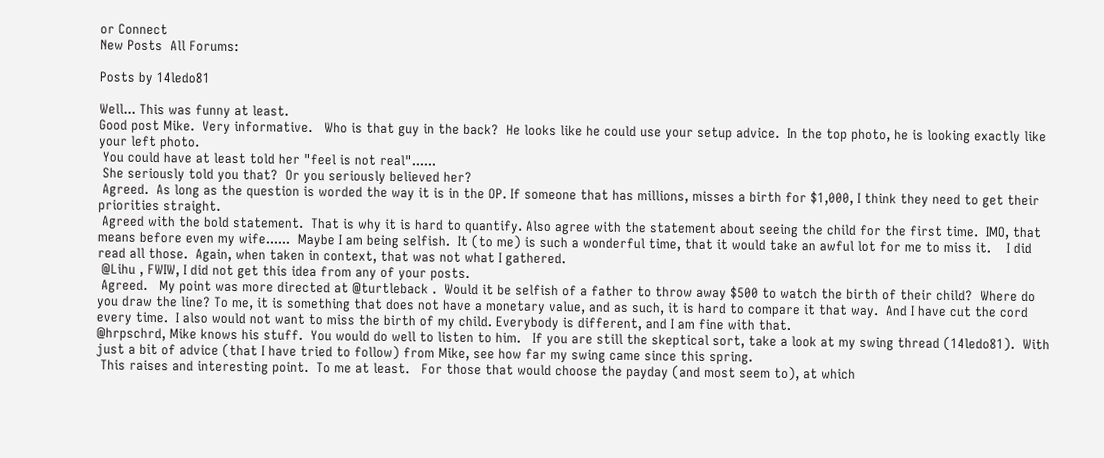or Connect
New Posts  All Forums:

Posts by 14ledo81

Well... This was funny at least.
Good post Mike.  Very informative.   Who is that guy in the back?  He looks like he could use your setup advice.  In the top photo, he is looking exactly like your left photo.
 You could have at least told her "feel is not real"......
 She seriously told you that?  Or you seriously believed her?
 Agreed.  As long as the question is worded the way it is in the OP. If someone that has millions, misses a birth for $1,000, I think they need to get their priorities straight.
 Agreed with the bold statement.  That is why it is hard to quantify. Also agree with the statement about seeing the child for the first time.  IMO, that means before even my wife......  Maybe I am being selfish.  It (to me) is such a wonderful time, that it would take an awful lot for me to miss it.    I did read all those.  Again, when taken in context, that was not what I gathered.
 @Lihu , FWIW, I did not get this idea from any of your posts.
 Agreed.   My point was more directed at @turtleback .  Would it be selfish of a father to throw away $500 to watch the birth of their child?  Where do you draw the line? To me, it is something that does not have a monetary value, and as such, it is hard to compare it that way.  And I have cut the cord every time.  I also would not want to miss the birth of my child. Everybody is different, and I am fine with that.
@hrpschrd, Mike knows his stuff.  You would do well to listen to him.   If you are still the skeptical sort, take a look at my swing thread (14ledo81).  With just a bit of advice (that I have tried to follow) from Mike, see how far my swing came since this spring.
 This raises and interesting point.  To me at least.   For those that would choose the payday (and most seem to), at which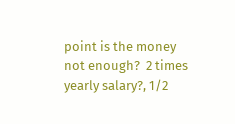point is the money not enough?  2 times yearly salary?, 1/2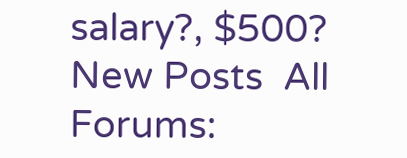salary?, $500?
New Posts  All Forums: